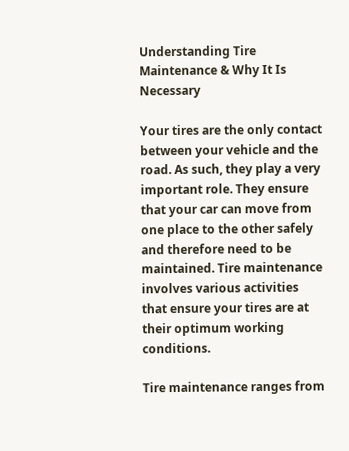Understanding Tire Maintenance & Why It Is Necessary

Your tires are the only contact between your vehicle and the road. As such, they play a very important role. They ensure that your car can move from one place to the other safely and therefore need to be maintained. Tire maintenance involves various activities that ensure your tires are at their optimum working conditions.

Tire maintenance ranges from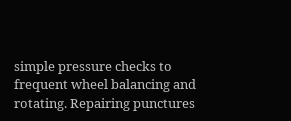simple pressure checks to frequent wheel balancing and rotating. Repairing punctures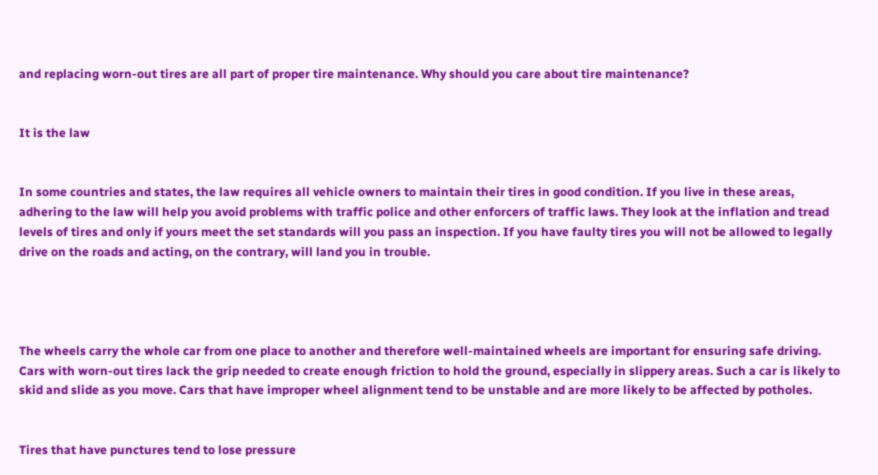and replacing worn-out tires are all part of proper tire maintenance. Why should you care about tire maintenance?


It is the law


In some countries and states, the law requires all vehicle owners to maintain their tires in good condition. If you live in these areas, adhering to the law will help you avoid problems with traffic police and other enforcers of traffic laws. They look at the inflation and tread levels of tires and only if yours meet the set standards will you pass an inspection. If you have faulty tires you will not be allowed to legally drive on the roads and acting, on the contrary, will land you in trouble.




The wheels carry the whole car from one place to another and therefore well-maintained wheels are important for ensuring safe driving. Cars with worn-out tires lack the grip needed to create enough friction to hold the ground, especially in slippery areas. Such a car is likely to skid and slide as you move. Cars that have improper wheel alignment tend to be unstable and are more likely to be affected by potholes.


Tires that have punctures tend to lose pressure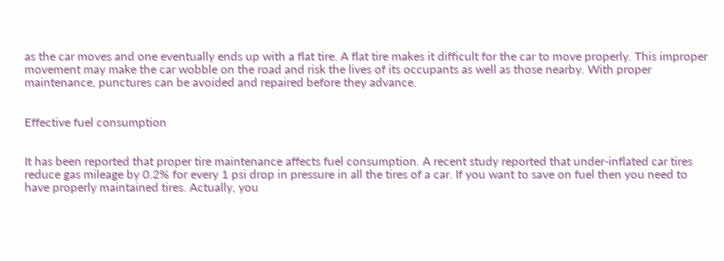as the car moves and one eventually ends up with a flat tire. A flat tire makes it difficult for the car to move properly. This improper movement may make the car wobble on the road and risk the lives of its occupants as well as those nearby. With proper maintenance, punctures can be avoided and repaired before they advance.


Effective fuel consumption


It has been reported that proper tire maintenance affects fuel consumption. A recent study reported that under-inflated car tires reduce gas mileage by 0.2% for every 1 psi drop in pressure in all the tires of a car. If you want to save on fuel then you need to have properly maintained tires. Actually, you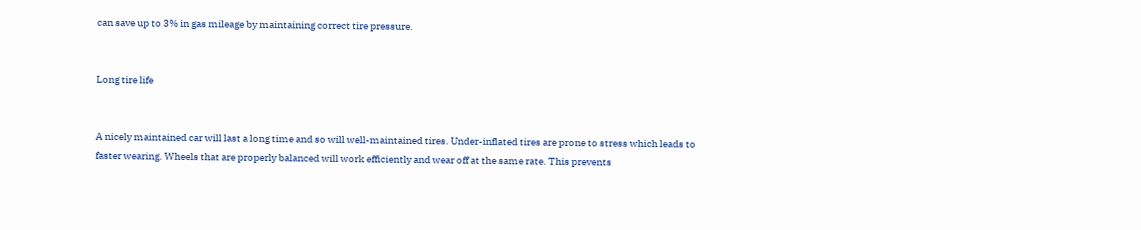can save up to 3% in gas mileage by maintaining correct tire pressure.


Long tire life


A nicely maintained car will last a long time and so will well-maintained tires. Under-inflated tires are prone to stress which leads to faster wearing. Wheels that are properly balanced will work efficiently and wear off at the same rate. This prevents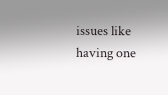issues like having one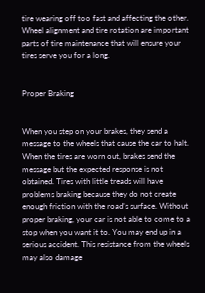tire wearing off too fast and affecting the other. Wheel alignment and tire rotation are important parts of tire maintenance that will ensure your tires serve you for a long.


Proper Braking


When you step on your brakes, they send a message to the wheels that cause the car to halt. When the tires are worn out, brakes send the message but the expected response is not obtained. Tires with little treads will have problems braking because they do not create enough friction with the road’s surface. Without proper braking, your car is not able to come to a stop when you want it to. You may end up in a serious accident. This resistance from the wheels may also damage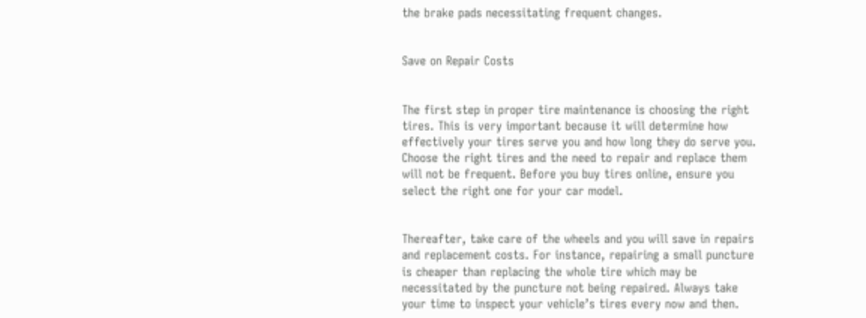the brake pads necessitating frequent changes.


Save on Repair Costs


The first step in proper tire maintenance is choosing the right tires. This is very important because it will determine how effectively your tires serve you and how long they do serve you. Choose the right tires and the need to repair and replace them will not be frequent. Before you buy tires online, ensure you select the right one for your car model.


Thereafter, take care of the wheels and you will save in repairs and replacement costs. For instance, repairing a small puncture is cheaper than replacing the whole tire which may be necessitated by the puncture not being repaired. Always take your time to inspect your vehicle’s tires every now and then.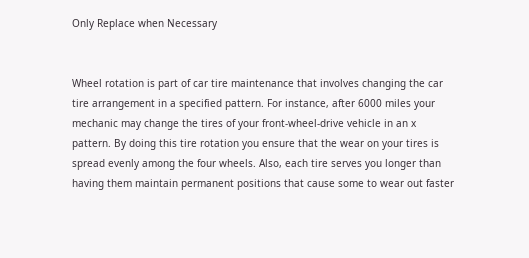Only Replace when Necessary


Wheel rotation is part of car tire maintenance that involves changing the car tire arrangement in a specified pattern. For instance, after 6000 miles your mechanic may change the tires of your front-wheel-drive vehicle in an x pattern. By doing this tire rotation you ensure that the wear on your tires is spread evenly among the four wheels. Also, each tire serves you longer than having them maintain permanent positions that cause some to wear out faster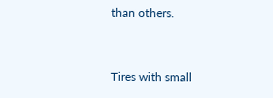than others.


Tires with small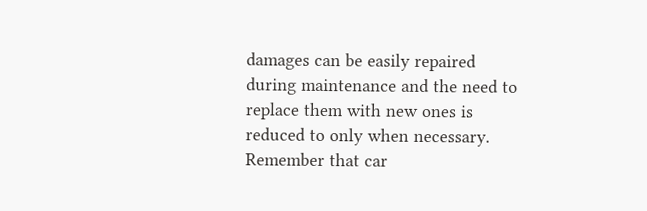damages can be easily repaired during maintenance and the need to replace them with new ones is reduced to only when necessary. Remember that car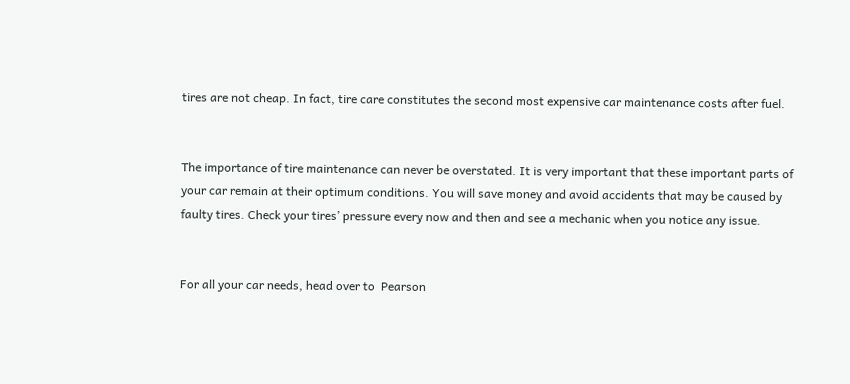tires are not cheap. In fact, tire care constitutes the second most expensive car maintenance costs after fuel.


The importance of tire maintenance can never be overstated. It is very important that these important parts of your car remain at their optimum conditions. You will save money and avoid accidents that may be caused by faulty tires. Check your tires’ pressure every now and then and see a mechanic when you notice any issue.


For all your car needs, head over to  Pearson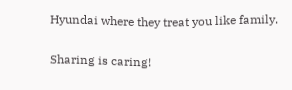Hyundai where they treat you like family.

Sharing is caring!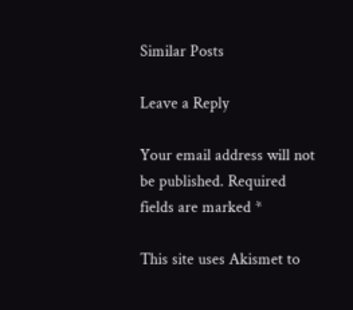Similar Posts

Leave a Reply

Your email address will not be published. Required fields are marked *

This site uses Akismet to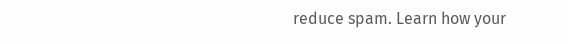reduce spam. Learn how your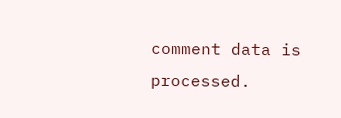comment data is processed.